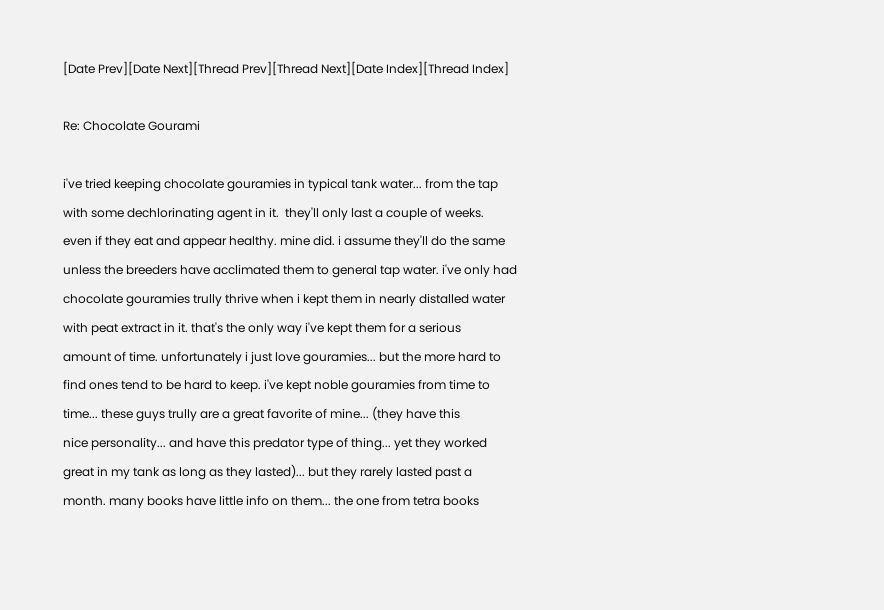[Date Prev][Date Next][Thread Prev][Thread Next][Date Index][Thread Index]

Re: Chocolate Gourami

i've tried keeping chocolate gouramies in typical tank water... from the tap
with some dechlorinating agent in it.  they'll only last a couple of weeks.
even if they eat and appear healthy. mine did. i assume they'll do the same
unless the breeders have acclimated them to general tap water. i've only had
chocolate gouramies trully thrive when i kept them in nearly distalled water
with peat extract in it. that's the only way i've kept them for a serious
amount of time. unfortunately i just love gouramies... but the more hard to
find ones tend to be hard to keep. i've kept noble gouramies from time to
time... these guys trully are a great favorite of mine... (they have this
nice personality... and have this predator type of thing... yet they worked
great in my tank as long as they lasted)... but they rarely lasted past a
month. many books have little info on them... the one from tetra books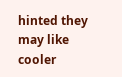hinted they may like cooler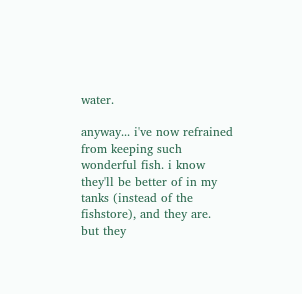water.

anyway... i've now refrained from keeping such wonderful fish. i know
they'll be better of in my tanks (instead of the fishstore), and they are.
but they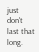just don't last that long.